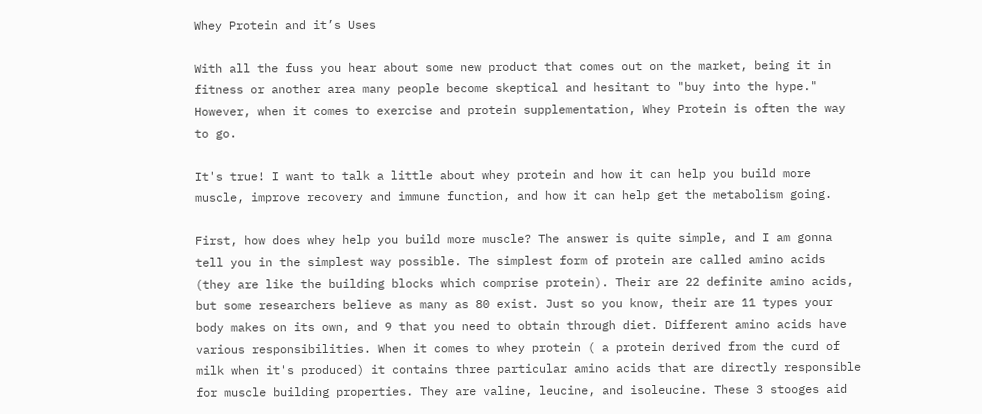Whey Protein and it’s Uses

With all the fuss you hear about some new product that comes out on the market, being it in fitness or another area many people become skeptical and hesitant to "buy into the hype." However, when it comes to exercise and protein supplementation, Whey Protein is often the way to go.

It's true! I want to talk a little about whey protein and how it can help you build more muscle, improve recovery and immune function, and how it can help get the metabolism going.

First, how does whey help you build more muscle? The answer is quite simple, and I am gonna tell you in the simplest way possible. The simplest form of protein are called amino acids (they are like the building blocks which comprise protein). Their are 22 definite amino acids, but some researchers believe as many as 80 exist. Just so you know, their are 11 types your body makes on its own, and 9 that you need to obtain through diet. Different amino acids have various responsibilities. When it comes to whey protein ( a protein derived from the curd of milk when it's produced) it contains three particular amino acids that are directly responsible for muscle building properties. They are valine, leucine, and isoleucine. These 3 stooges aid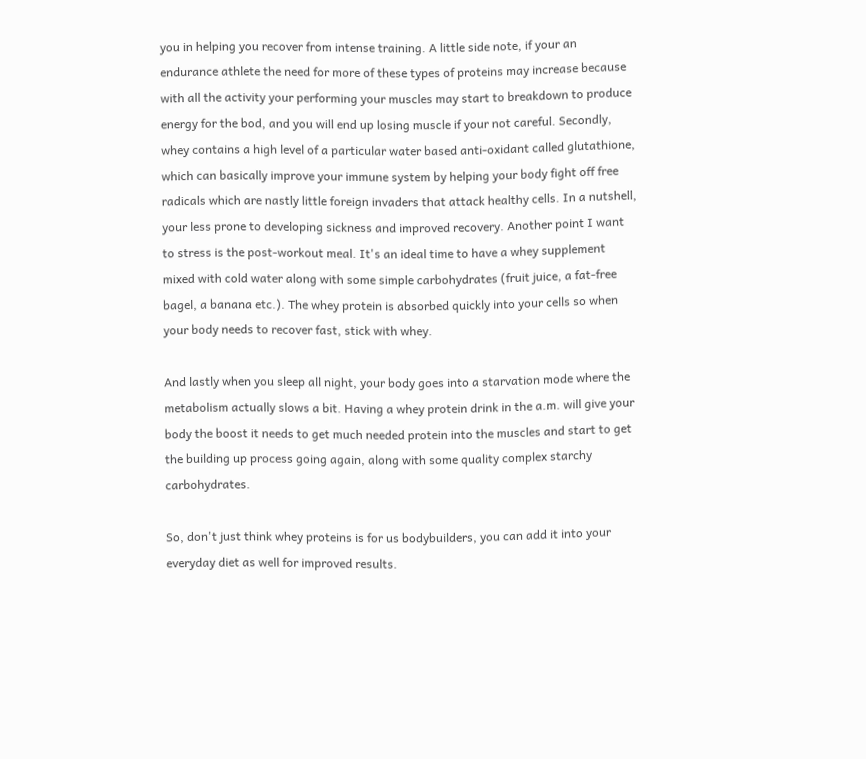you in helping you recover from intense training. A little side note, if your an endurance athlete the need for more of these types of proteins may increase because with all the activity your performing your muscles may start to breakdown to produce energy for the bod, and you will end up losing muscle if your not careful. Secondly, whey contains a high level of a particular water based anti-oxidant called glutathione, which can basically improve your immune system by helping your body fight off free radicals which are nastly little foreign invaders that attack healthy cells. In a nutshell, your less prone to developing sickness and improved recovery. Another point I want to stress is the post-workout meal. It's an ideal time to have a whey supplement mixed with cold water along with some simple carbohydrates (fruit juice, a fat-free bagel, a banana etc.). The whey protein is absorbed quickly into your cells so when your body needs to recover fast, stick with whey.

And lastly when you sleep all night, your body goes into a starvation mode where the metabolism actually slows a bit. Having a whey protein drink in the a.m. will give your body the boost it needs to get much needed protein into the muscles and start to get the building up process going again, along with some quality complex starchy carbohydrates.

So, don't just think whey proteins is for us bodybuilders, you can add it into your everyday diet as well for improved results.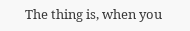The thing is, when you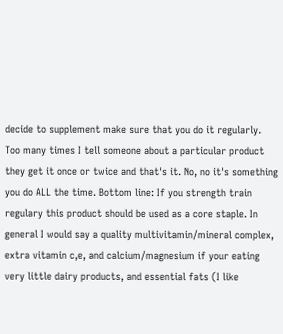decide to supplement make sure that you do it regularly. Too many times I tell someone about a particular product they get it once or twice and that's it. No, no it's something you do ALL the time. Bottom line: If you strength train regulary this product should be used as a core staple. In general I would say a quality multivitamin/mineral complex, extra vitamin c,e, and calcium/magnesium if your eating very little dairy products, and essential fats (I like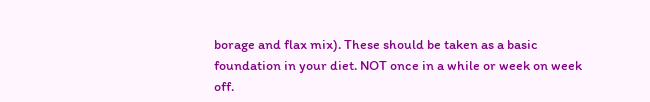borage and flax mix). These should be taken as a basic foundation in your diet. NOT once in a while or week on week off.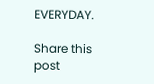EVERYDAY.

Share this post